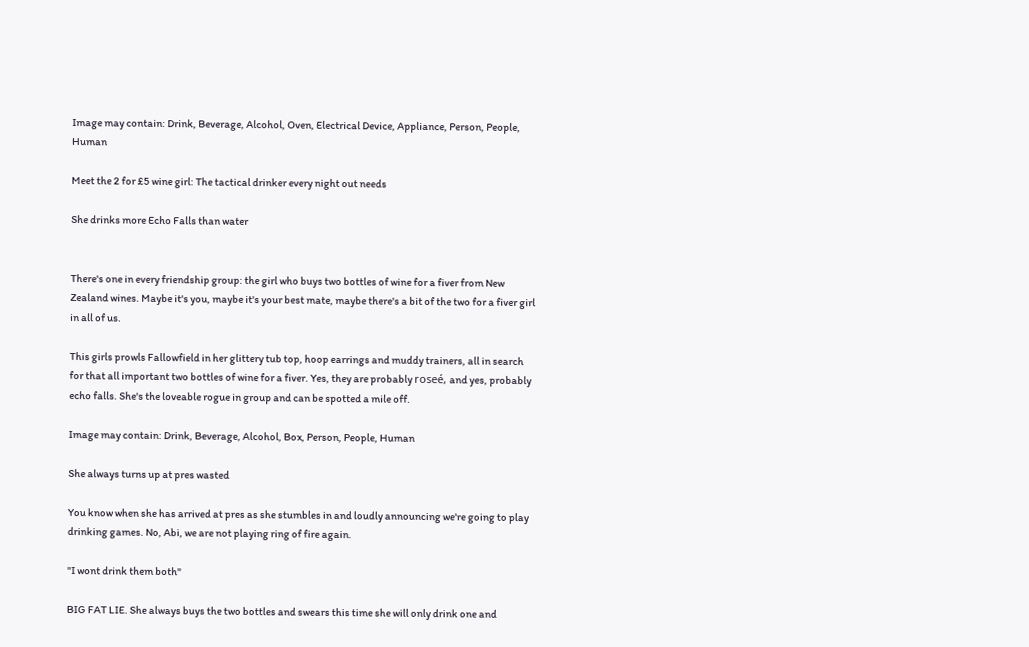Image may contain: Drink, Beverage, Alcohol, Oven, Electrical Device, Appliance, Person, People, Human

Meet the 2 for £5 wine girl: The tactical drinker every night out needs

She drinks more Echo Falls than water


There's one in every friendship group: the girl who buys two bottles of wine for a fiver from New Zealand wines. Maybe it's you, maybe it's your best mate, maybe there's a bit of the two for a fiver girl in all of us.

This girls prowls Fallowfield in her glittery tub top, hoop earrings and muddy trainers, all in search for that all important two bottles of wine for a fiver. Yes, they are probably roseé, and yes, probably echo falls. She's the loveable rogue in group and can be spotted a mile off.

Image may contain: Drink, Beverage, Alcohol, Box, Person, People, Human

She always turns up at pres wasted

You know when she has arrived at pres as she stumbles in and loudly announcing we're going to play drinking games. No, Abi, we are not playing ring of fire again.

"I wont drink them both"

BIG FAT LIE. She always buys the two bottles and swears this time she will only drink one and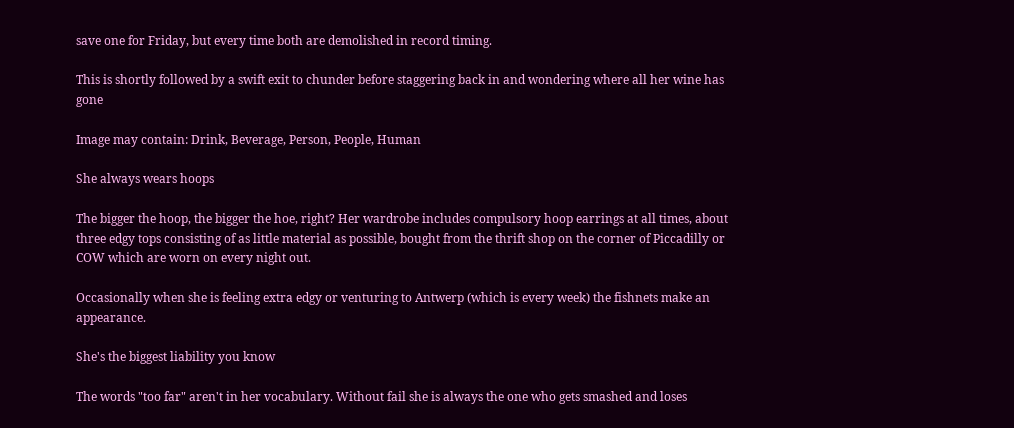save one for Friday, but every time both are demolished in record timing.

This is shortly followed by a swift exit to chunder before staggering back in and wondering where all her wine has gone

Image may contain: Drink, Beverage, Person, People, Human

She always wears hoops

The bigger the hoop, the bigger the hoe, right? Her wardrobe includes compulsory hoop earrings at all times, about three edgy tops consisting of as little material as possible, bought from the thrift shop on the corner of Piccadilly or COW which are worn on every night out.

Occasionally when she is feeling extra edgy or venturing to Antwerp (which is every week) the fishnets make an appearance.

She's the biggest liability you know

The words "too far" aren't in her vocabulary. Without fail she is always the one who gets smashed and loses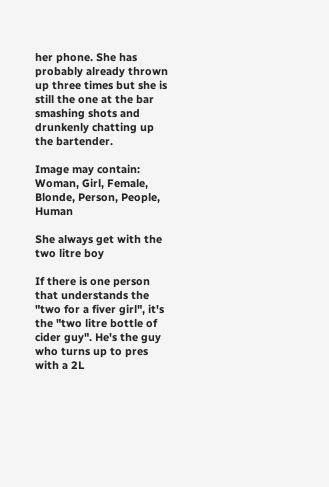her phone. She has probably already thrown up three times but she is still the one at the bar smashing shots and drunkenly chatting up the bartender.

Image may contain: Woman, Girl, Female, Blonde, Person, People, Human

She always get with the two litre boy

If there is one person that understands the "two for a fiver girl", it's the "two litre bottle of cider guy". He's the guy who turns up to pres with a 2L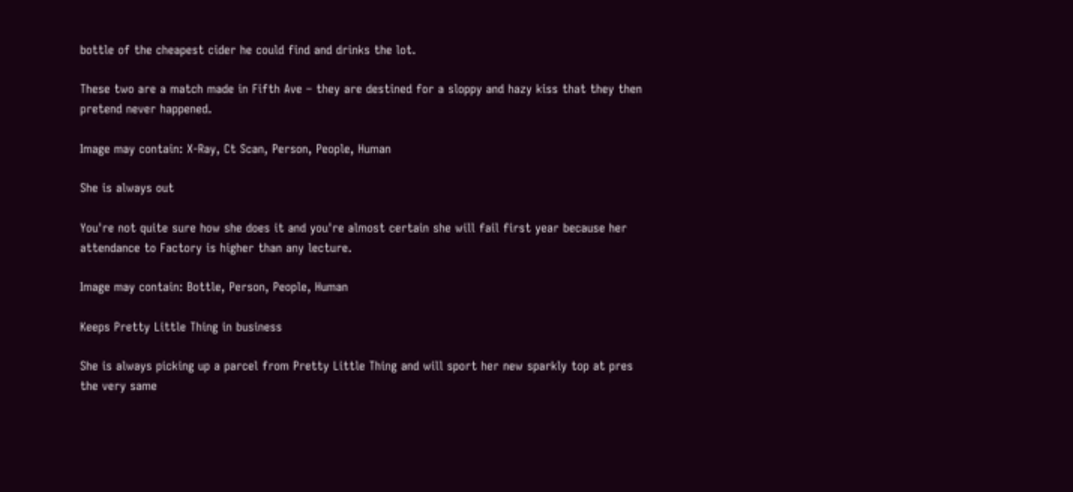bottle of the cheapest cider he could find and drinks the lot.

These two are a match made in Fifth Ave – they are destined for a sloppy and hazy kiss that they then pretend never happened.

Image may contain: X-Ray, Ct Scan, Person, People, Human

She is always out

You're not quite sure how she does it and you're almost certain she will fail first year because her attendance to Factory is higher than any lecture.

Image may contain: Bottle, Person, People, Human

Keeps Pretty Little Thing in business

She is always picking up a parcel from Pretty Little Thing and will sport her new sparkly top at pres the very same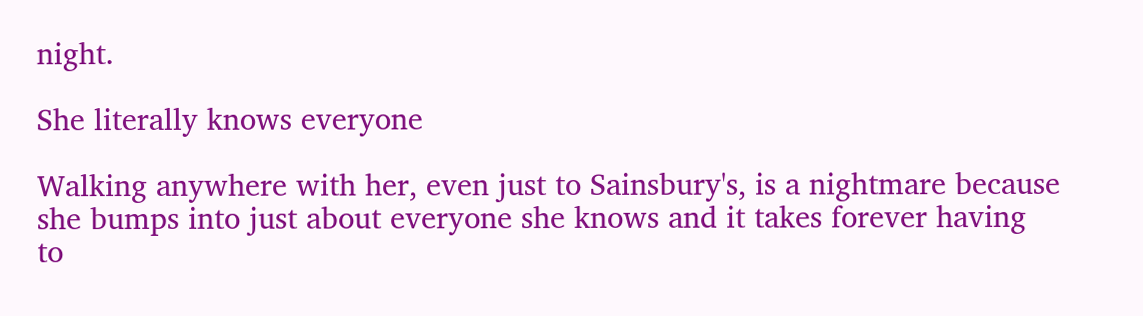night.

She literally knows everyone

Walking anywhere with her, even just to Sainsbury's, is a nightmare because she bumps into just about everyone she knows and it takes forever having to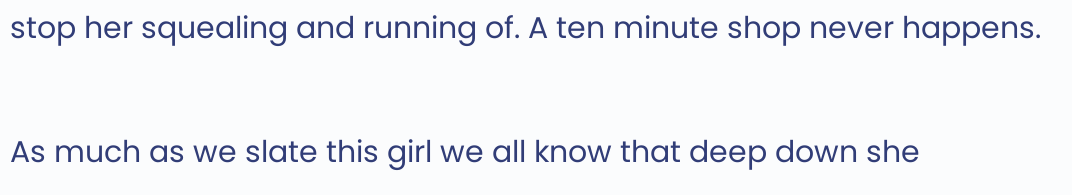stop her squealing and running of. A ten minute shop never happens.

As much as we slate this girl we all know that deep down she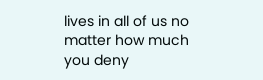lives in all of us no matter how much you deny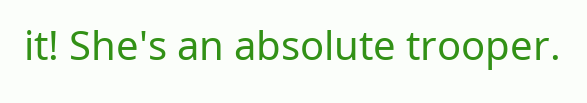it! She's an absolute trooper.